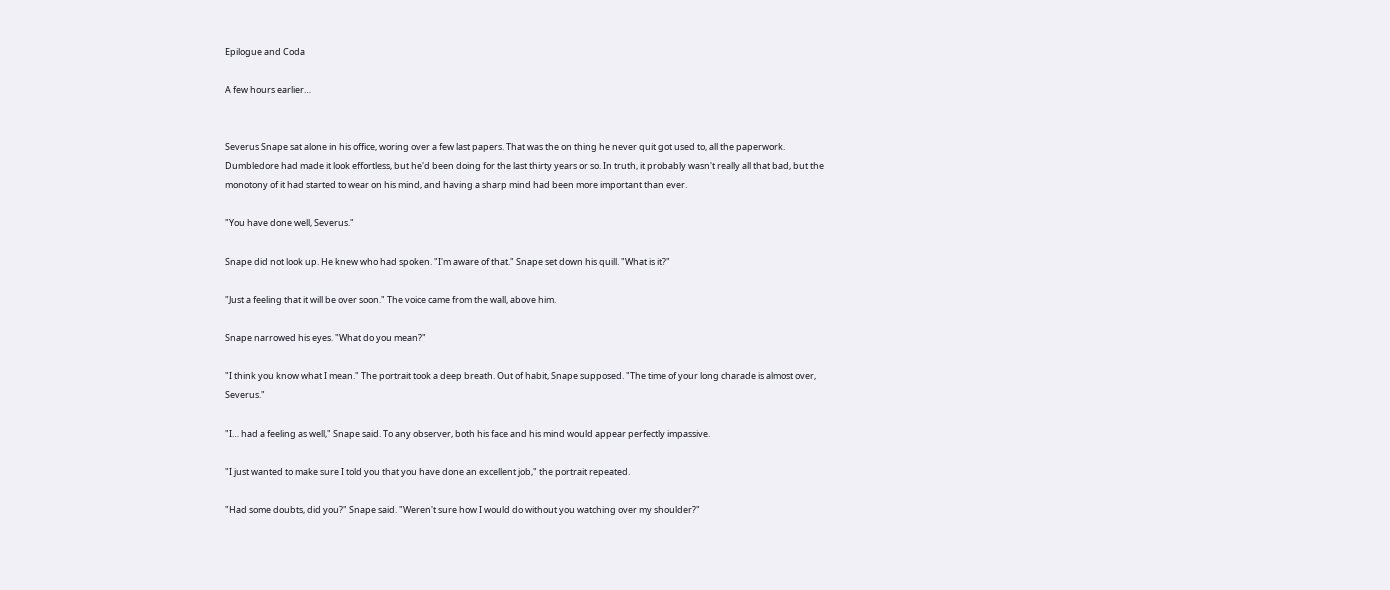Epilogue and Coda

A few hours earlier…


Severus Snape sat alone in his office, woring over a few last papers. That was the on thing he never quit got used to, all the paperwork. Dumbledore had made it look effortless, but he'd been doing for the last thirty years or so. In truth, it probably wasn't really all that bad, but the monotony of it had started to wear on his mind, and having a sharp mind had been more important than ever.

"You have done well, Severus."

Snape did not look up. He knew who had spoken. "I'm aware of that." Snape set down his quill. "What is it?"

"Just a feeling that it will be over soon." The voice came from the wall, above him.

Snape narrowed his eyes. "What do you mean?"

"I think you know what I mean." The portrait took a deep breath. Out of habit, Snape supposed. "The time of your long charade is almost over, Severus."

"I… had a feeling as well," Snape said. To any observer, both his face and his mind would appear perfectly impassive.

"I just wanted to make sure I told you that you have done an excellent job," the portrait repeated.

"Had some doubts, did you?" Snape said. "Weren't sure how I would do without you watching over my shoulder?"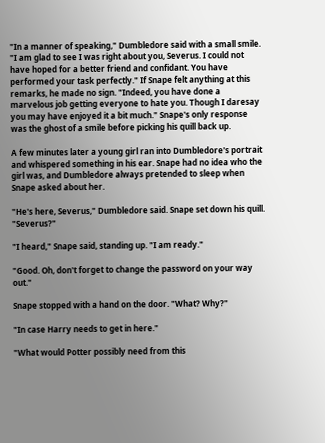"In a manner of speaking," Dumbledore said with a small smile. "I am glad to see I was right about you, Severus. I could not have hoped for a better friend and confidant. You have performed your task perfectly." If Snape felt anything at this remarks, he made no sign. "Indeed, you have done a marvelous job getting everyone to hate you. Though I daresay you may have enjoyed it a bit much." Snape's only response was the ghost of a smile before picking his quill back up.

A few minutes later a young girl ran into Dumbledore's portrait and whispered something in his ear. Snape had no idea who the girl was, and Dumbledore always pretended to sleep when Snape asked about her.

"He's here, Severus," Dumbledore said. Snape set down his quill. "Severus?"

"I heard," Snape said, standing up. "I am ready."

"Good. Oh, don't forget to change the password on your way out."

Snape stopped with a hand on the door. "What? Why?"

"In case Harry needs to get in here."

"What would Potter possibly need from this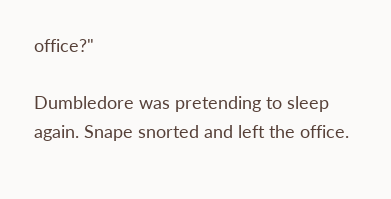office?"

Dumbledore was pretending to sleep again. Snape snorted and left the office.